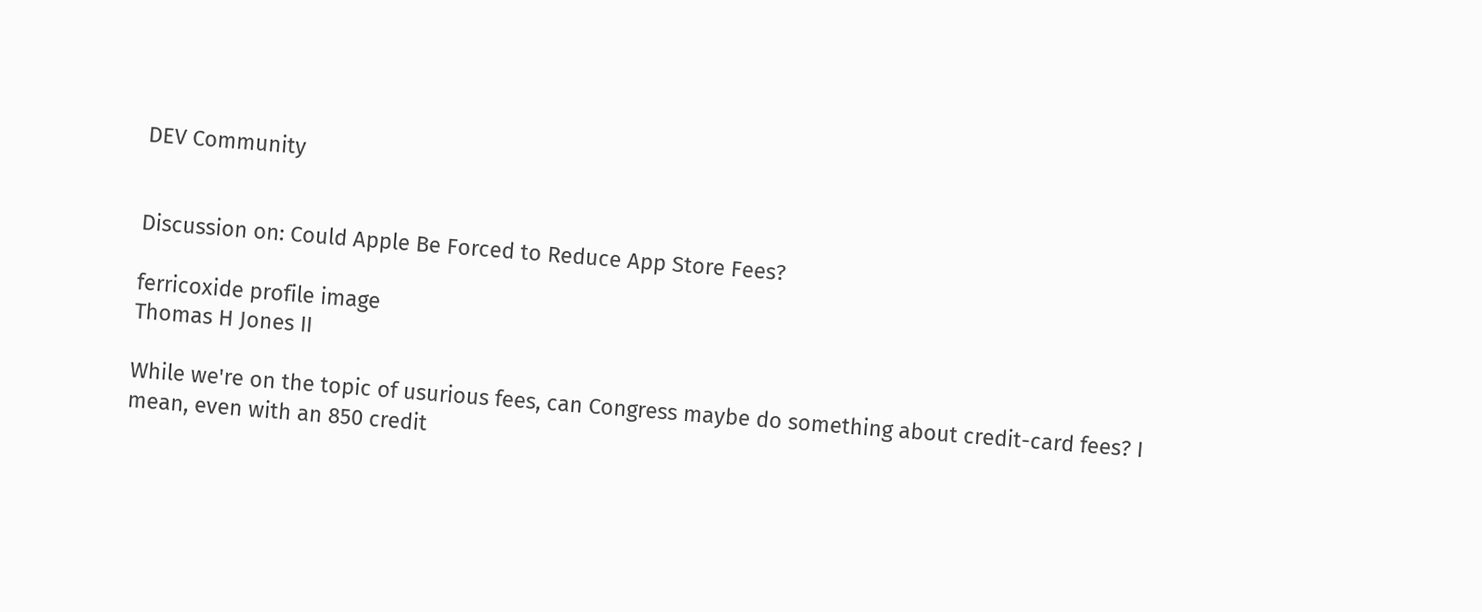DEV Community


Discussion on: Could Apple Be Forced to Reduce App Store Fees?

ferricoxide profile image
Thomas H Jones II

While we're on the topic of usurious fees, can Congress maybe do something about credit-card fees? I mean, even with an 850 credit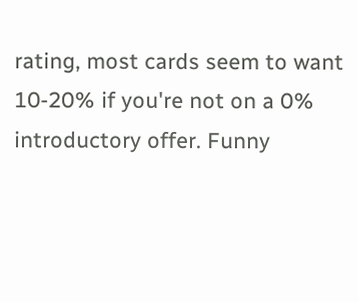rating, most cards seem to want 10-20% if you're not on a 0% introductory offer. Funny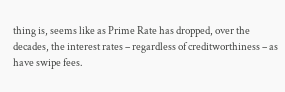thing is, seems like as Prime Rate has dropped, over the decades, the interest rates – regardless of creditworthiness – as have swipe fees.